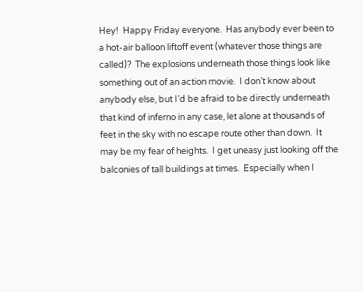Hey!  Happy Friday everyone.  Has anybody ever been to a hot-air balloon liftoff event (whatever those things are called)?  The explosions underneath those things look like something out of an action movie.  I don’t know about anybody else, but I’d be afraid to be directly underneath that kind of inferno in any case, let alone at thousands of feet in the sky with no escape route other than down.  It may be my fear of heights.  I get uneasy just looking off the balconies of tall buildings at times.  Especially when I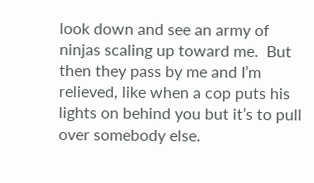look down and see an army of ninjas scaling up toward me.  But then they pass by me and I’m relieved, like when a cop puts his lights on behind you but it’s to pull over somebody else.